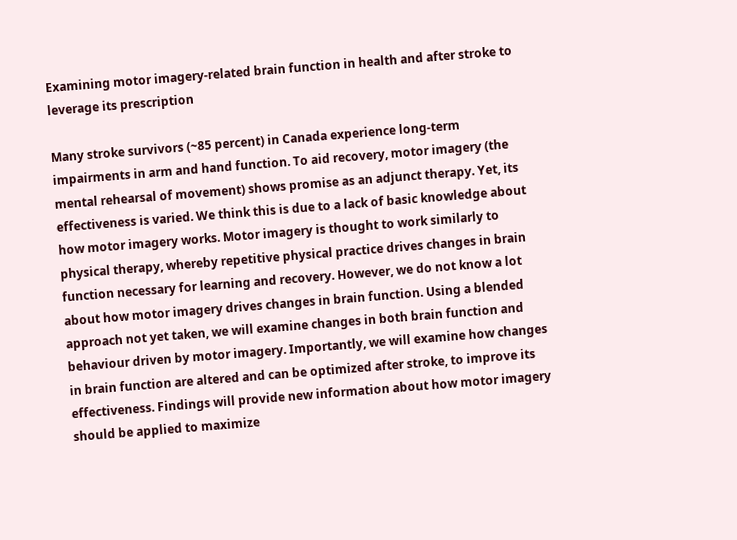Examining motor imagery-related brain function in health and after stroke to leverage its prescription

Many stroke survivors (~85 percent) in Canada experience long-term impairments in arm and hand function. To aid recovery, motor imagery (the mental rehearsal of movement) shows promise as an adjunct therapy. Yet, its effectiveness is varied. We think this is due to a lack of basic knowledge about how motor imagery works. Motor imagery is thought to work similarly to physical therapy, whereby repetitive physical practice drives changes in brain function necessary for learning and recovery. However, we do not know a lot about how motor imagery drives changes in brain function. Using a blended approach not yet taken, we will examine changes in both brain function and behaviour driven by motor imagery. Importantly, we will examine how changes in brain function are altered and can be optimized after stroke, to improve its effectiveness. Findings will provide new information about how motor imagery should be applied to maximize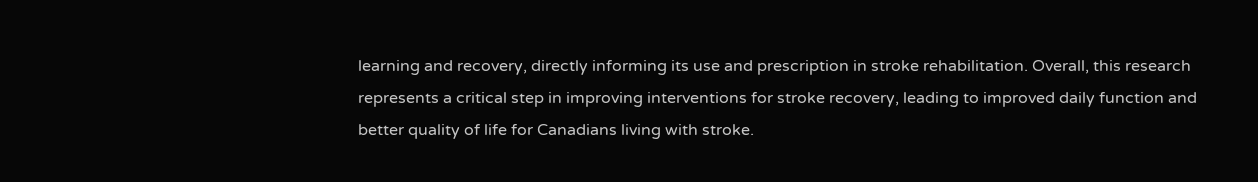learning and recovery, directly informing its use and prescription in stroke rehabilitation. Overall, this research represents a critical step in improving interventions for stroke recovery, leading to improved daily function and better quality of life for Canadians living with stroke.